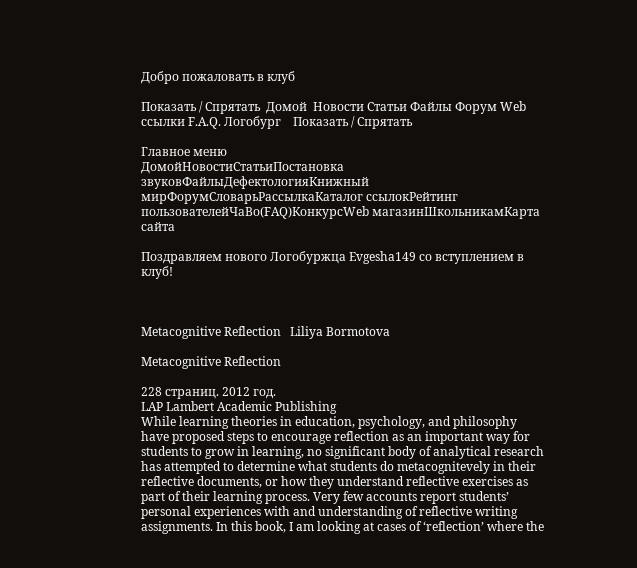Добро пожаловать в клуб

Показать / Спрятать  Домой  Новости Статьи Файлы Форум Web ссылки F.A.Q. Логобург    Показать / Спрятать

Главное меню
ДомойНовостиСтатьиПостановка звуковФайлыДефектологияКнижный мирФорумСловарьРассылкаКаталог ссылокРейтинг пользователейЧаВо(FAQ)КонкурсWeb магазинШкольникамКарта сайта

Поздравляем нового Логобуржца Evgesha149 со вступлением в клуб!



Metacognitive Reflection   Liliya Bormotova

Metacognitive Reflection

228 страниц. 2012 год.
LAP Lambert Academic Publishing
While learning theories in education, psychology, and philosophy have proposed steps to encourage reflection as an important way for students to grow in learning, no significant body of analytical research has attempted to determine what students do metacognitevely in their reflective documents, or how they understand reflective exercises as part of their learning process. Very few accounts report students’ personal experiences with and understanding of reflective writing assignments. In this book, I am looking at cases of ‘reflection’ where the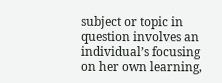subject or topic in question involves an individual’s focusing on her own learning,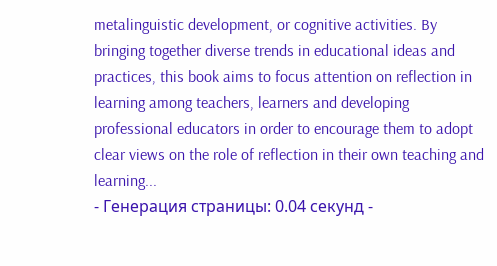metalinguistic development, or cognitive activities. By bringing together diverse trends in educational ideas and practices, this book aims to focus attention on reflection in learning among teachers, learners and developing professional educators in order to encourage them to adopt clear views on the role of reflection in their own teaching and learning...
- Генерация страницы: 0.04 секунд -